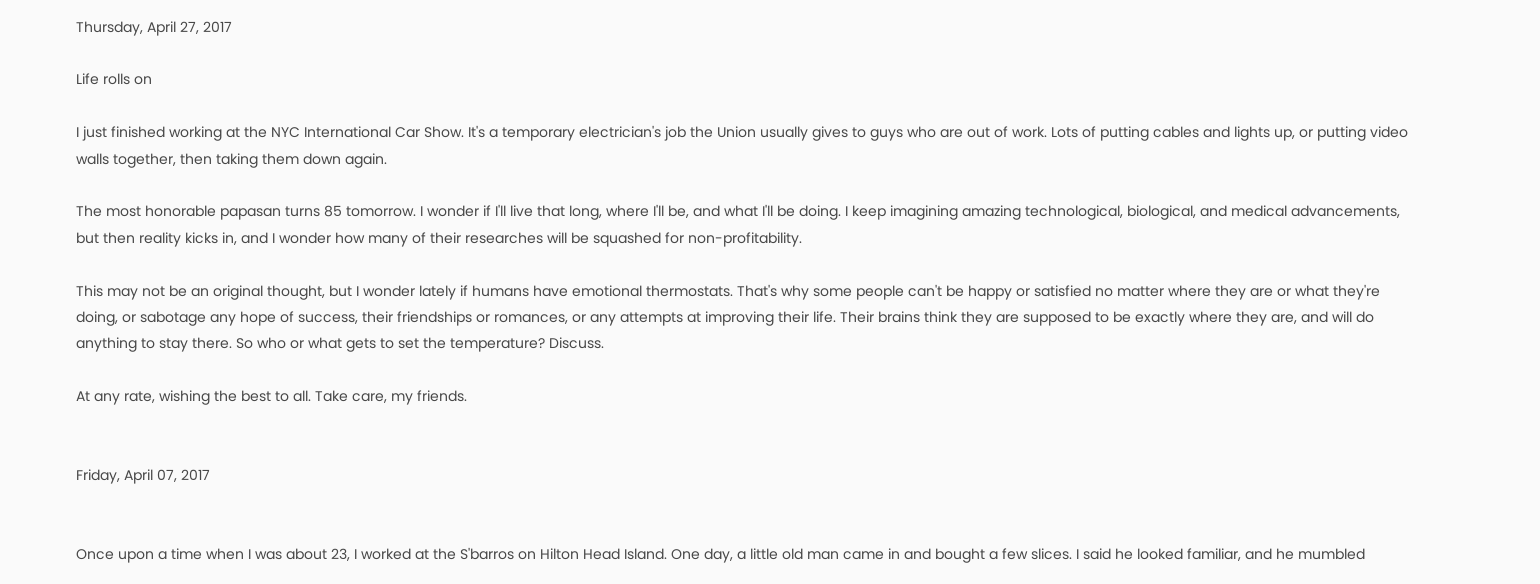Thursday, April 27, 2017

Life rolls on

I just finished working at the NYC International Car Show. It's a temporary electrician's job the Union usually gives to guys who are out of work. Lots of putting cables and lights up, or putting video walls together, then taking them down again.

The most honorable papasan turns 85 tomorrow. I wonder if I'll live that long, where I'll be, and what I'll be doing. I keep imagining amazing technological, biological, and medical advancements, but then reality kicks in, and I wonder how many of their researches will be squashed for non-profitability.

This may not be an original thought, but I wonder lately if humans have emotional thermostats. That's why some people can't be happy or satisfied no matter where they are or what they're doing, or sabotage any hope of success, their friendships or romances, or any attempts at improving their life. Their brains think they are supposed to be exactly where they are, and will do anything to stay there. So who or what gets to set the temperature? Discuss.

At any rate, wishing the best to all. Take care, my friends.


Friday, April 07, 2017


Once upon a time when I was about 23, I worked at the S'barros on Hilton Head Island. One day, a little old man came in and bought a few slices. I said he looked familiar, and he mumbled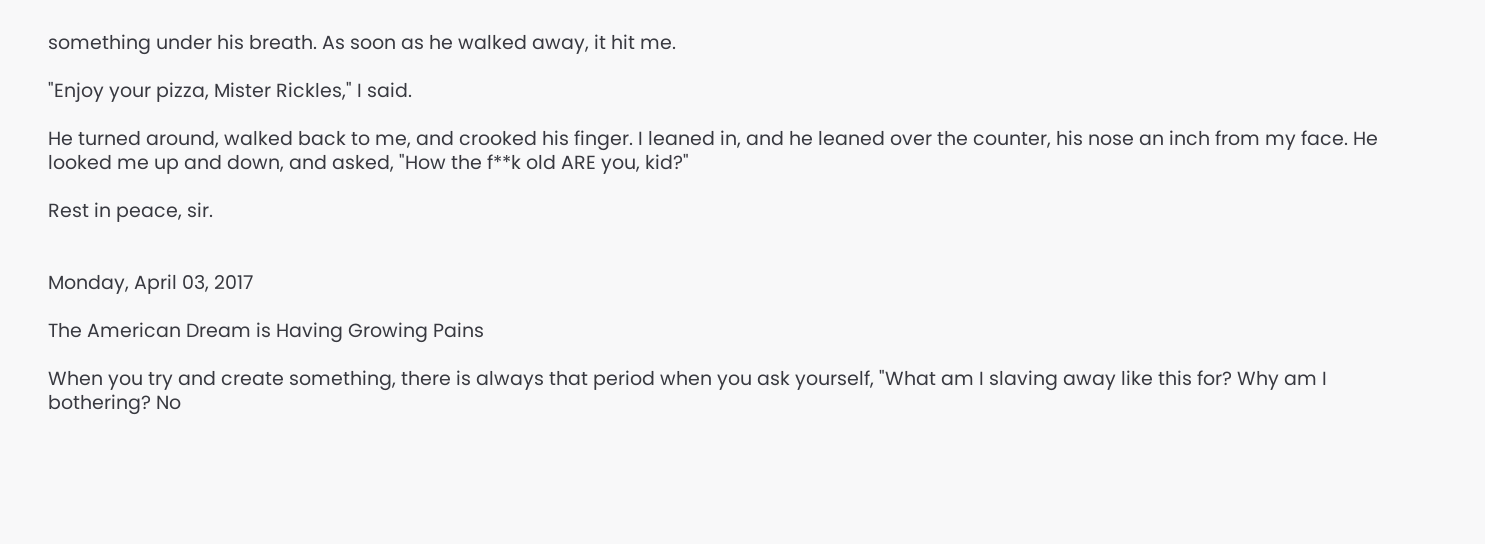something under his breath. As soon as he walked away, it hit me.

"Enjoy your pizza, Mister Rickles," I said.

He turned around, walked back to me, and crooked his finger. I leaned in, and he leaned over the counter, his nose an inch from my face. He looked me up and down, and asked, "How the f**k old ARE you, kid?"

Rest in peace, sir.


Monday, April 03, 2017

The American Dream is Having Growing Pains

When you try and create something, there is always that period when you ask yourself, "What am I slaving away like this for? Why am I bothering? No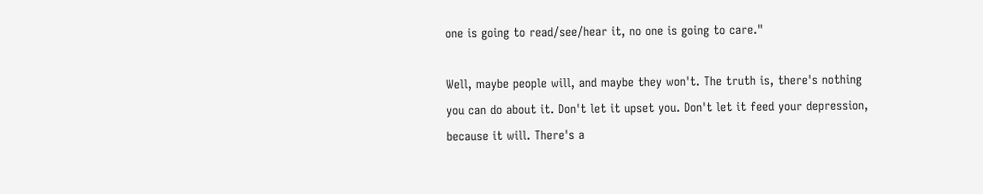one is going to read/see/hear it, no one is going to care."

Well, maybe people will, and maybe they won't. The truth is, there's nothing you can do about it. Don't let it upset you. Don't let it feed your depression, because it will. There's a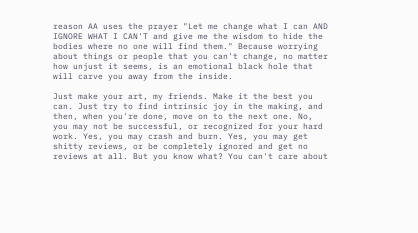reason AA uses the prayer "Let me change what I can AND IGNORE WHAT I CAN'T and give me the wisdom to hide the bodies where no one will find them." Because worrying about things or people that you can't change, no matter how unjust it seems, is an emotional black hole that will carve you away from the inside.

Just make your art, my friends. Make it the best you can. Just try to find intrinsic joy in the making, and then, when you're done, move on to the next one. No, you may not be successful, or recognized for your hard work. Yes, you may crash and burn. Yes, you may get shitty reviews, or be completely ignored and get no reviews at all. But you know what? You can't care about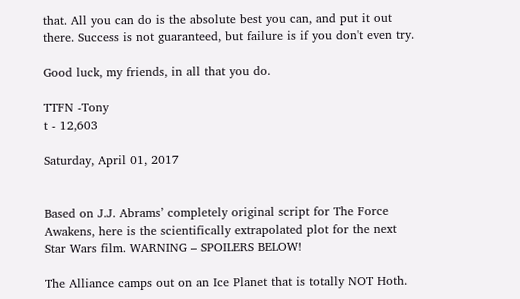that. All you can do is the absolute best you can, and put it out there. Success is not guaranteed, but failure is if you don't even try.

Good luck, my friends, in all that you do.

TTFN -Tony
t - 12,603

Saturday, April 01, 2017


Based on J.J. Abrams’ completely original script for The Force Awakens, here is the scientifically extrapolated plot for the next Star Wars film. WARNING – SPOILERS BELOW!

The Alliance camps out on an Ice Planet that is totally NOT Hoth.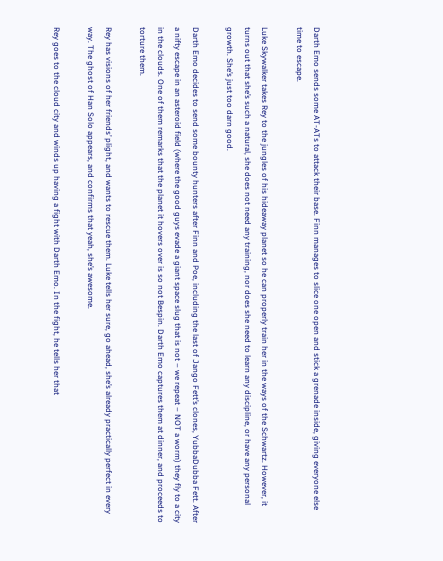Darth Emo sends some AT-ATs to attack their base. Finn manages to slice one open and stick a grenade inside, giving everyone else time to escape.

Luke Skywalker takes Rey to the jungles of his hideaway planet so he can properly train her in the ways of the Schwartz. However, it turns out that she’s such a natural, she does not need any training, nor does she need to learn any discipline, or have any personal growth. She’s just too darn good.

Darth Emo decides to send some bounty hunters after Finn and Poe, including the last of Jango Fett’s clones, YubbaDubba Fett. After a nifty escape in an asteroid field (where the good guys evade a giant space slug that is not – we repeat – NOT a worm) they fly to a city in the clouds. One of them remarks that the planet it hovers over is so not Bespin. Darth Emo captures them at dinner, and proceeds to torture them.

Rey has visions of her friends’ plight, and wants to rescue them. Luke tells her sure, go ahead, she’s already practically perfect in every way. The ghost of Han Solo appears, and confirms that yeah, she’s awesome.

Rey goes to the cloud city and winds up having a fight with Darth Emo. In the fight, he tells her that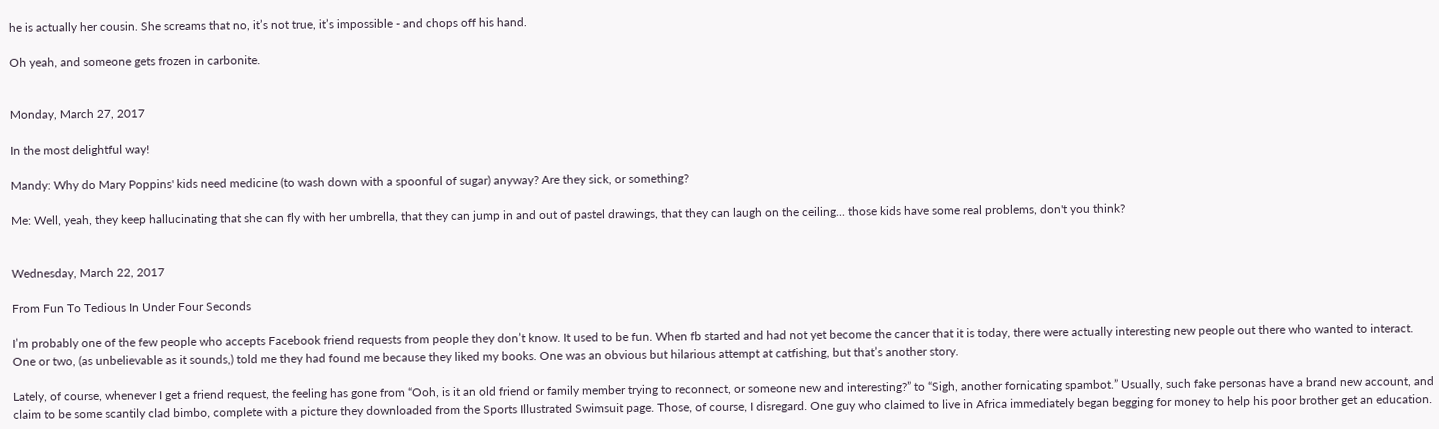he is actually her cousin. She screams that no, it’s not true, it’s impossible - and chops off his hand.

Oh yeah, and someone gets frozen in carbonite.


Monday, March 27, 2017

In the most delightful way!

Mandy: Why do Mary Poppins' kids need medicine (to wash down with a spoonful of sugar) anyway? Are they sick, or something?

Me: Well, yeah, they keep hallucinating that she can fly with her umbrella, that they can jump in and out of pastel drawings, that they can laugh on the ceiling... those kids have some real problems, don't you think?


Wednesday, March 22, 2017

From Fun To Tedious In Under Four Seconds

I’m probably one of the few people who accepts Facebook friend requests from people they don’t know. It used to be fun. When fb started and had not yet become the cancer that it is today, there were actually interesting new people out there who wanted to interact. One or two, (as unbelievable as it sounds,) told me they had found me because they liked my books. One was an obvious but hilarious attempt at catfishing, but that’s another story.

Lately, of course, whenever I get a friend request, the feeling has gone from “Ooh, is it an old friend or family member trying to reconnect, or someone new and interesting?” to “Sigh, another fornicating spambot.” Usually, such fake personas have a brand new account, and claim to be some scantily clad bimbo, complete with a picture they downloaded from the Sports Illustrated Swimsuit page. Those, of course, I disregard. One guy who claimed to live in Africa immediately began begging for money to help his poor brother get an education.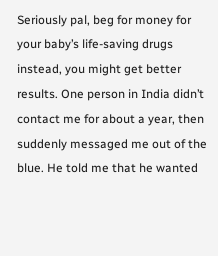Seriously pal, beg for money for your baby’s life-saving drugs instead, you might get better results. One person in India didn’t contact me for about a year, then suddenly messaged me out of the blue. He told me that he wanted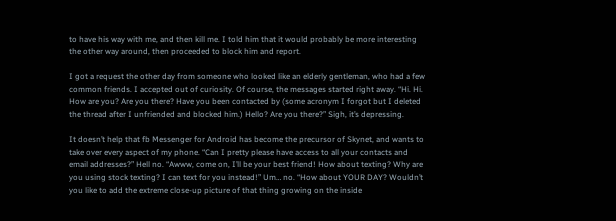to have his way with me, and then kill me. I told him that it would probably be more interesting the other way around, then proceeded to block him and report.

I got a request the other day from someone who looked like an elderly gentleman, who had a few common friends. I accepted out of curiosity. Of course, the messages started right away. “Hi. Hi. How are you? Are you there? Have you been contacted by (some acronym I forgot but I deleted the thread after I unfriended and blocked him.) Hello? Are you there?” Sigh, it’s depressing.

It doesn’t help that fb Messenger for Android has become the precursor of Skynet, and wants to take over every aspect of my phone. “Can I pretty please have access to all your contacts and email addresses?” Hell no. “Awww, come on, I’ll be your best friend! How about texting? Why are you using stock texting? I can text for you instead!” Um… no. “How about YOUR DAY? Wouldn’t you like to add the extreme close-up picture of that thing growing on the inside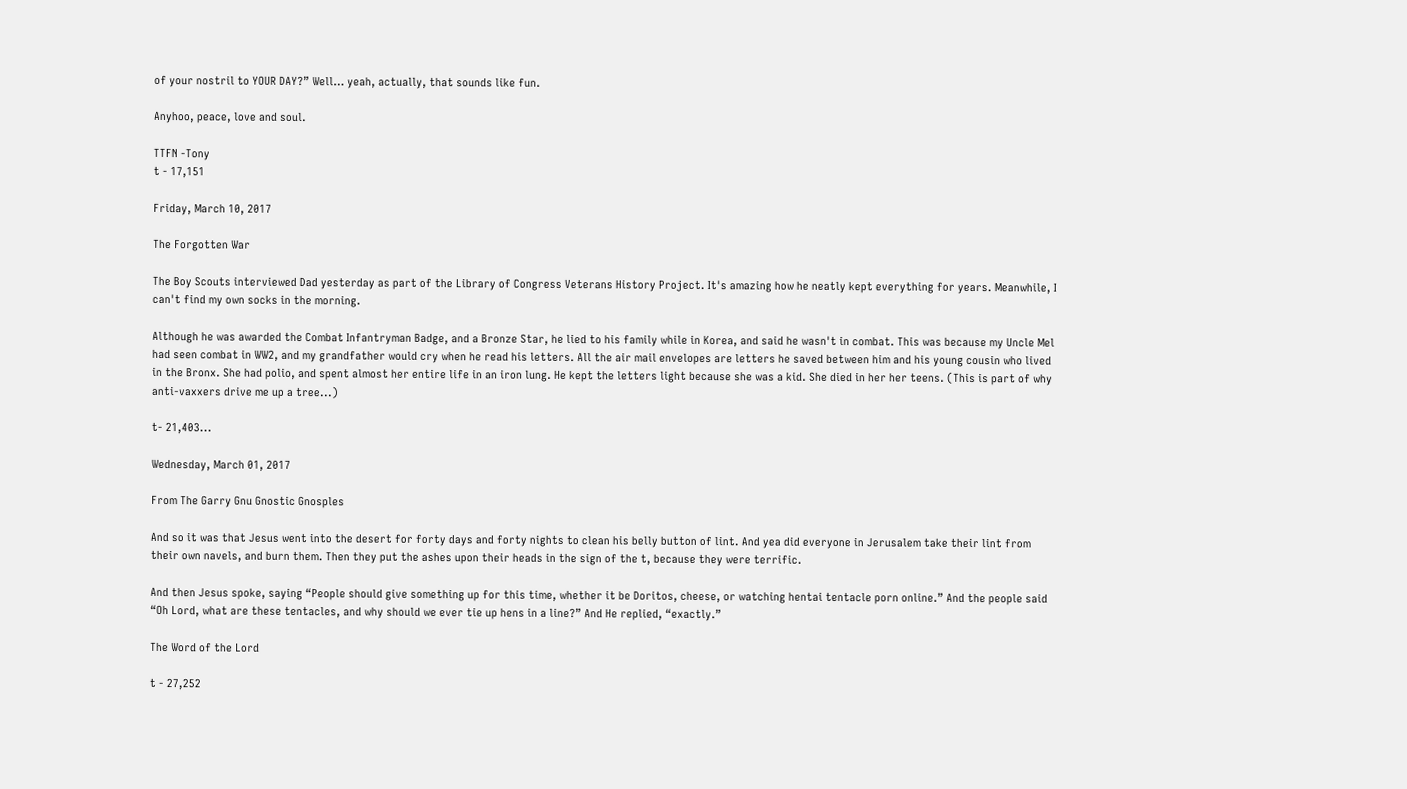of your nostril to YOUR DAY?” Well… yeah, actually, that sounds like fun.

Anyhoo, peace, love and soul.

TTFN -Tony
t - 17,151

Friday, March 10, 2017

The Forgotten War

The Boy Scouts interviewed Dad yesterday as part of the Library of Congress Veterans History Project. It's amazing how he neatly kept everything for years. Meanwhile, I can't find my own socks in the morning.

Although he was awarded the Combat Infantryman Badge, and a Bronze Star, he lied to his family while in Korea, and said he wasn't in combat. This was because my Uncle Mel had seen combat in WW2, and my grandfather would cry when he read his letters. All the air mail envelopes are letters he saved between him and his young cousin who lived in the Bronx. She had polio, and spent almost her entire life in an iron lung. He kept the letters light because she was a kid. She died in her her teens. (This is part of why anti-vaxxers drive me up a tree...)

t- 21,403...

Wednesday, March 01, 2017

From The Garry Gnu Gnostic Gnosples

And so it was that Jesus went into the desert for forty days and forty nights to clean his belly button of lint. And yea did everyone in Jerusalem take their lint from their own navels, and burn them. Then they put the ashes upon their heads in the sign of the t, because they were terrific.

And then Jesus spoke, saying “People should give something up for this time, whether it be Doritos, cheese, or watching hentai tentacle porn online.” And the people said “Oh Lord, what are these tentacles, and why should we ever tie up hens in a line?” And He replied, “exactly.”

The Word of the Lord

t - 27,252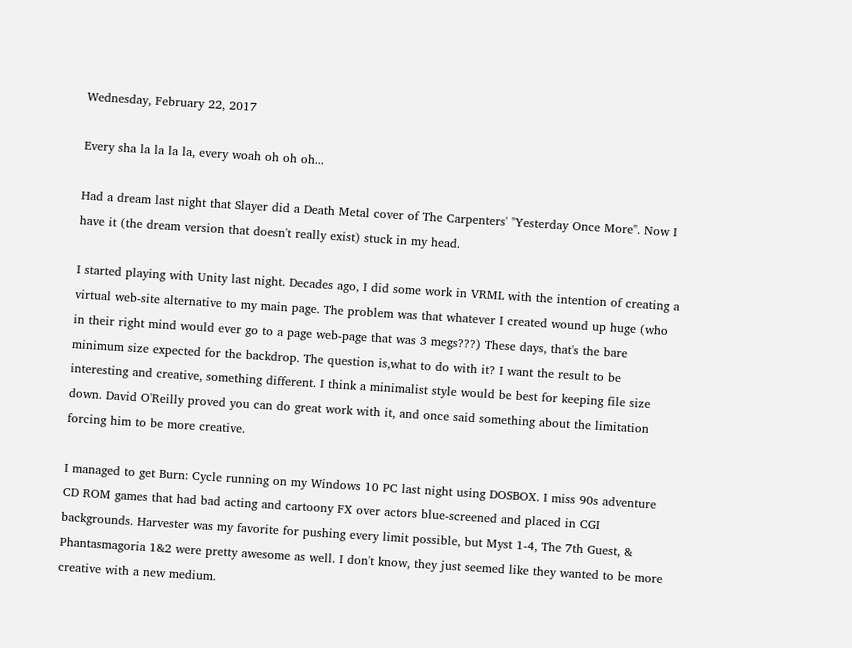Wednesday, February 22, 2017

Every sha la la la la, every woah oh oh oh...

Had a dream last night that Slayer did a Death Metal cover of The Carpenters' "Yesterday Once More". Now I have it (the dream version that doesn't really exist) stuck in my head.

I started playing with Unity last night. Decades ago, I did some work in VRML with the intention of creating a virtual web-site alternative to my main page. The problem was that whatever I created wound up huge (who in their right mind would ever go to a page web-page that was 3 megs???) These days, that's the bare minimum size expected for the backdrop. The question is,what to do with it? I want the result to be interesting and creative, something different. I think a minimalist style would be best for keeping file size down. David O'Reilly proved you can do great work with it, and once said something about the limitation forcing him to be more creative.

I managed to get Burn: Cycle running on my Windows 10 PC last night using DOSBOX. I miss 90s adventure CD ROM games that had bad acting and cartoony FX over actors blue-screened and placed in CGI backgrounds. Harvester was my favorite for pushing every limit possible, but Myst 1-4, The 7th Guest, & Phantasmagoria 1&2 were pretty awesome as well. I don't know, they just seemed like they wanted to be more creative with a new medium.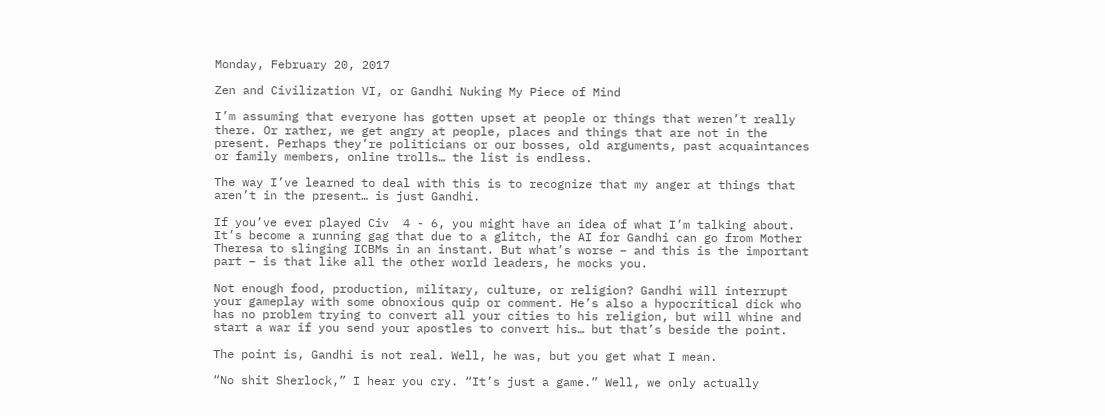Monday, February 20, 2017

Zen and Civilization VI, or Gandhi Nuking My Piece of Mind

I’m assuming that everyone has gotten upset at people or things that weren’t really there. Or rather, we get angry at people, places and things that are not in the present. Perhaps they’re politicians or our bosses, old arguments, past acquaintances or family members, online trolls… the list is endless.

The way I’ve learned to deal with this is to recognize that my anger at things that aren’t in the present… is just Gandhi.

If you’ve ever played Civ  4 - 6, you might have an idea of what I’m talking about. It’s become a running gag that due to a glitch, the AI for Gandhi can go from Mother Theresa to slinging ICBMs in an instant. But what’s worse – and this is the important part – is that like all the other world leaders, he mocks you.

Not enough food, production, military, culture, or religion? Gandhi will interrupt your gameplay with some obnoxious quip or comment. He’s also a hypocritical dick who has no problem trying to convert all your cities to his religion, but will whine and start a war if you send your apostles to convert his… but that’s beside the point.

The point is, Gandhi is not real. Well, he was, but you get what I mean.

“No shit Sherlock,” I hear you cry. “It’s just a game.” Well, we only actually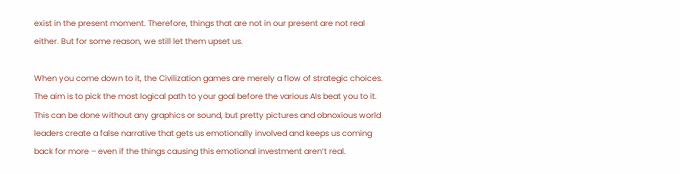exist in the present moment. Therefore, things that are not in our present are not real either. But for some reason, we still let them upset us.

When you come down to it, the Civilization games are merely a flow of strategic choices. The aim is to pick the most logical path to your goal before the various AIs beat you to it. This can be done without any graphics or sound, but pretty pictures and obnoxious world leaders create a false narrative that gets us emotionally involved and keeps us coming back for more – even if the things causing this emotional investment aren’t real.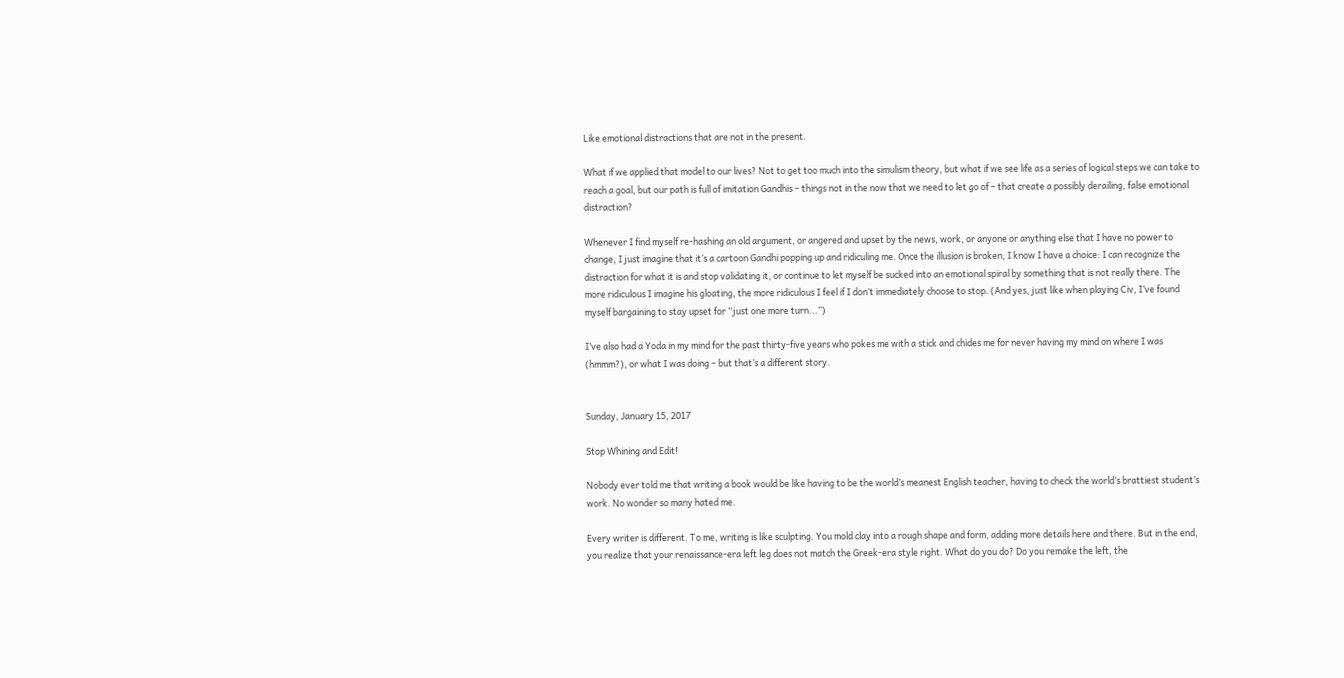Like emotional distractions that are not in the present.

What if we applied that model to our lives? Not to get too much into the simulism theory, but what if we see life as a series of logical steps we can take to reach a goal, but our path is full of imitation Gandhis – things not in the now that we need to let go of – that create a possibly derailing, false emotional distraction?

Whenever I find myself re-hashing an old argument, or angered and upset by the news, work, or anyone or anything else that I have no power to change, I just imagine that it’s a cartoon Gandhi popping up and ridiculing me. Once the illusion is broken, I know I have a choice: I can recognize the distraction for what it is and stop validating it, or continue to let myself be sucked into an emotional spiral by something that is not really there. The more ridiculous I imagine his gloating, the more ridiculous I feel if I don’t immediately choose to stop. (And yes, just like when playing Civ, I’ve found myself bargaining to stay upset for “just one more turn...”)

I’ve also had a Yoda in my mind for the past thirty-five years who pokes me with a stick and chides me for never having my mind on where I was (hmmm?), or what I was doing – but that’s a different story.


Sunday, January 15, 2017

Stop Whining and Edit!

Nobody ever told me that writing a book would be like having to be the world’s meanest English teacher, having to check the world’s brattiest student’s work. No wonder so many hated me.

Every writer is different. To me, writing is like sculpting. You mold clay into a rough shape and form, adding more details here and there. But in the end, you realize that your renaissance-era left leg does not match the Greek-era style right. What do you do? Do you remake the left, the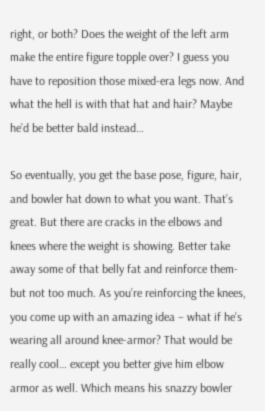right, or both? Does the weight of the left arm make the entire figure topple over? I guess you have to reposition those mixed-era legs now. And what the hell is with that hat and hair? Maybe he’d be better bald instead…

So eventually, you get the base pose, figure, hair, and bowler hat down to what you want. That’s great. But there are cracks in the elbows and knees where the weight is showing. Better take away some of that belly fat and reinforce them-but not too much. As you’re reinforcing the knees, you come up with an amazing idea – what if he’s wearing all around knee-armor? That would be really cool… except you better give him elbow armor as well. Which means his snazzy bowler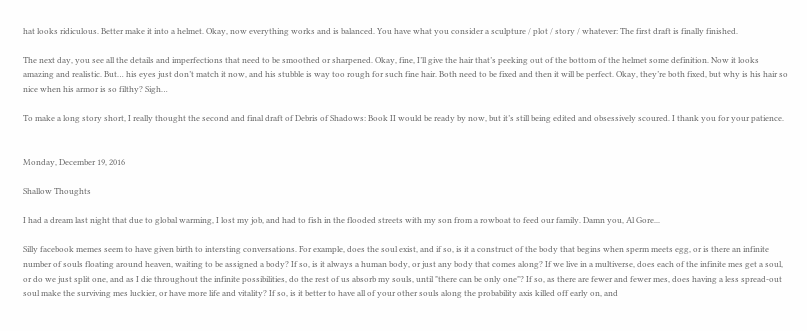hat looks ridiculous. Better make it into a helmet. Okay, now everything works and is balanced. You have what you consider a sculpture / plot / story / whatever: The first draft is finally finished.

The next day, you see all the details and imperfections that need to be smoothed or sharpened. Okay, fine, I’ll give the hair that’s peeking out of the bottom of the helmet some definition. Now it looks amazing and realistic. But… his eyes just don’t match it now, and his stubble is way too rough for such fine hair. Both need to be fixed and then it will be perfect. Okay, they’re both fixed, but why is his hair so nice when his armor is so filthy? Sigh…

To make a long story short, I really thought the second and final draft of Debris of Shadows: Book II would be ready by now, but it’s still being edited and obsessively scoured. I thank you for your patience.


Monday, December 19, 2016

Shallow Thoughts

I had a dream last night that due to global warming, I lost my job, and had to fish in the flooded streets with my son from a rowboat to feed our family. Damn you, Al Gore...

Silly facebook memes seem to have given birth to intersting conversations. For example, does the soul exist, and if so, is it a construct of the body that begins when sperm meets egg, or is there an infinite number of souls floating around heaven, waiting to be assigned a body? If so, is it always a human body, or just any body that comes along? If we live in a multiverse, does each of the infinite mes get a soul, or do we just split one, and as I die throughout the infinite possibilities, do the rest of us absorb my souls, until "there can be only one"? If so, as there are fewer and fewer mes, does having a less spread-out soul make the surviving mes luckier, or have more life and vitality? If so, is it better to have all of your other souls along the probability axis killed off early on, and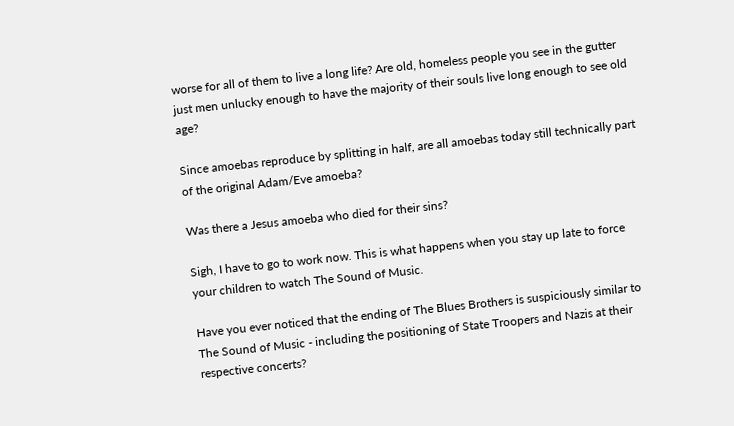worse for all of them to live a long life? Are old, homeless people you see in the gutter just men unlucky enough to have the majority of their souls live long enough to see old age?

Since amoebas reproduce by splitting in half, are all amoebas today still technically part of the original Adam/Eve amoeba?

Was there a Jesus amoeba who died for their sins?

Sigh, I have to go to work now. This is what happens when you stay up late to force your children to watch The Sound of Music.

Have you ever noticed that the ending of The Blues Brothers is suspiciously similar to The Sound of Music - including the positioning of State Troopers and Nazis at their respective concerts?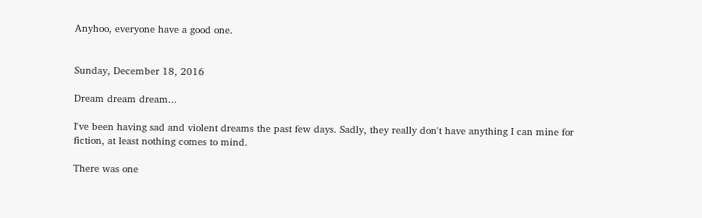Anyhoo, everyone have a good one.


Sunday, December 18, 2016

Dream dream dream...

I've been having sad and violent dreams the past few days. Sadly, they really don't have anything I can mine for fiction, at least nothing comes to mind.

There was one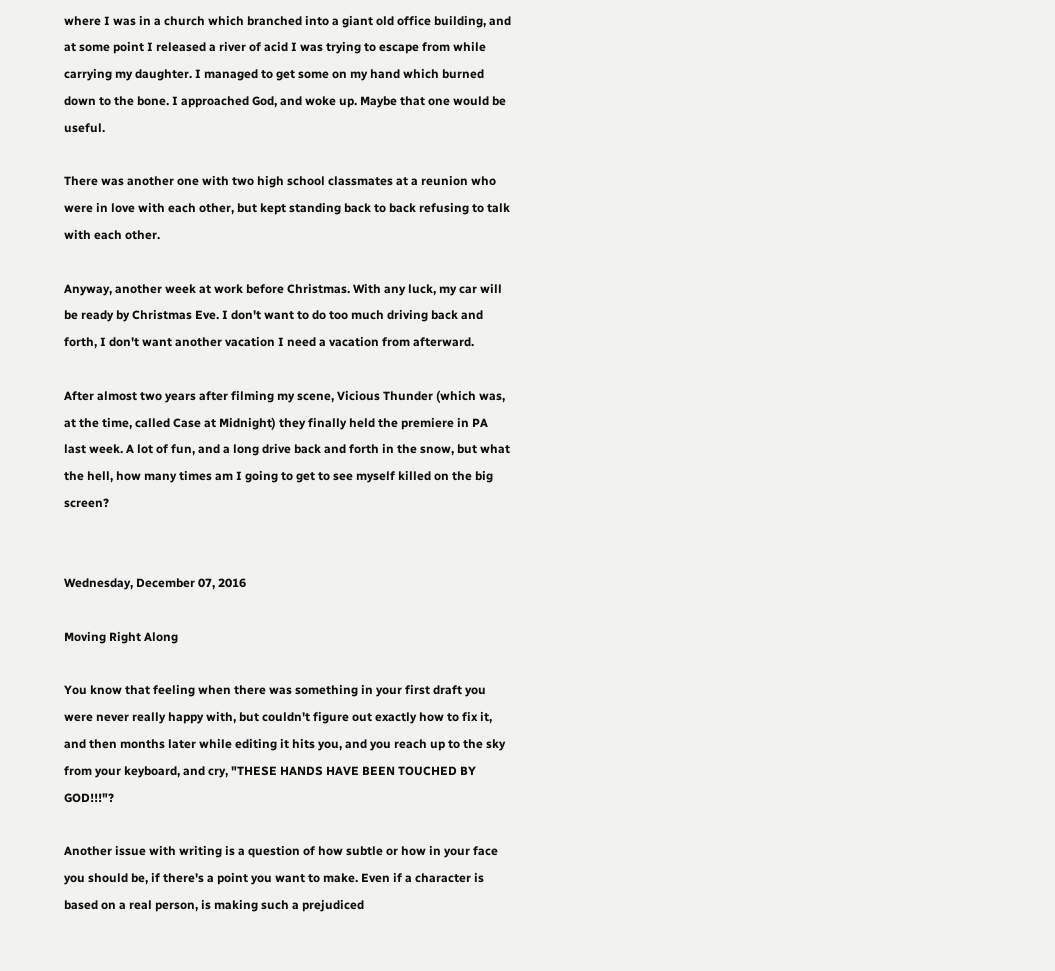where I was in a church which branched into a giant old office building, and at some point I released a river of acid I was trying to escape from while carrying my daughter. I managed to get some on my hand which burned down to the bone. I approached God, and woke up. Maybe that one would be useful.

There was another one with two high school classmates at a reunion who were in love with each other, but kept standing back to back refusing to talk with each other.

Anyway, another week at work before Christmas. With any luck, my car will be ready by Christmas Eve. I don't want to do too much driving back and forth, I don't want another vacation I need a vacation from afterward.

After almost two years after filming my scene, Vicious Thunder (which was, at the time, called Case at Midnight) they finally held the premiere in PA last week. A lot of fun, and a long drive back and forth in the snow, but what the hell, how many times am I going to get to see myself killed on the big screen?


Wednesday, December 07, 2016

Moving Right Along

You know that feeling when there was something in your first draft you were never really happy with, but couldn't figure out exactly how to fix it, and then months later while editing it hits you, and you reach up to the sky from your keyboard, and cry, "THESE HANDS HAVE BEEN TOUCHED BY GOD!!!"?

Another issue with writing is a question of how subtle or how in your face you should be, if there's a point you want to make. Even if a character is based on a real person, is making such a prejudiced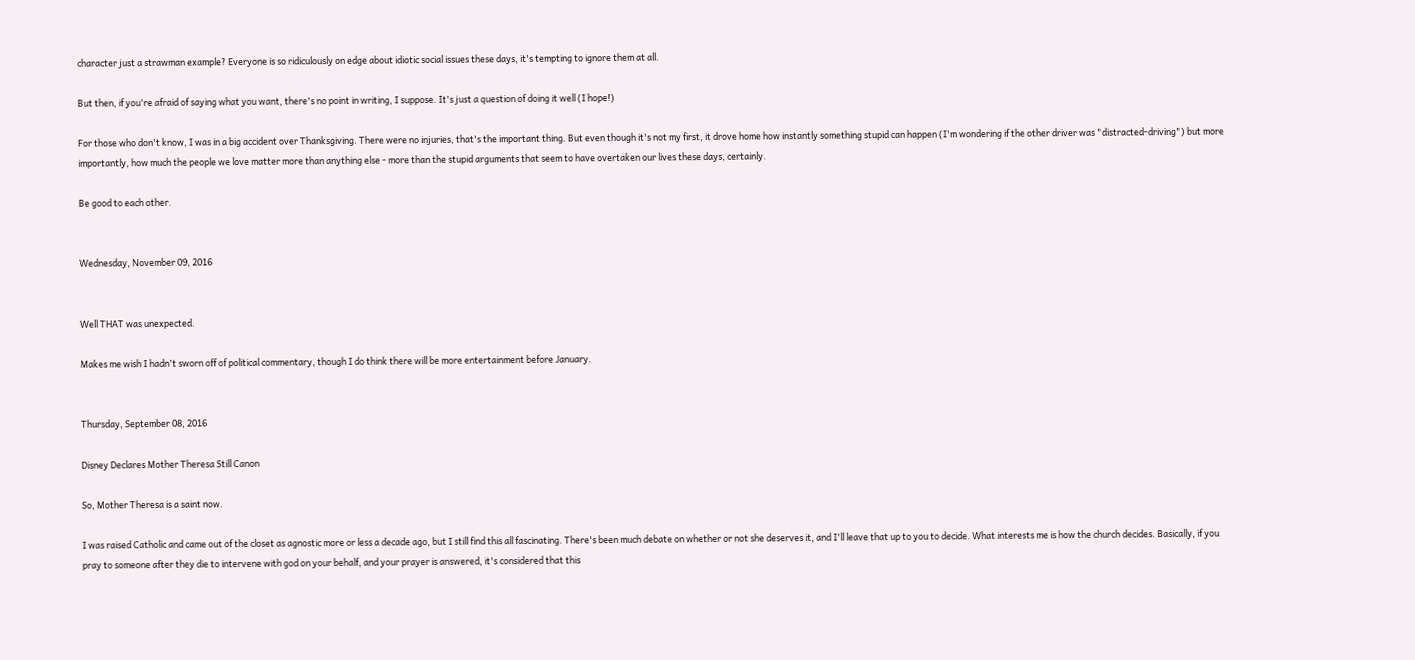character just a strawman example? Everyone is so ridiculously on edge about idiotic social issues these days, it's tempting to ignore them at all.

But then, if you're afraid of saying what you want, there's no point in writing, I suppose. It's just a question of doing it well (I hope!)

For those who don't know, I was in a big accident over Thanksgiving. There were no injuries, that's the important thing. But even though it's not my first, it drove home how instantly something stupid can happen (I'm wondering if the other driver was "distracted-driving") but more importantly, how much the people we love matter more than anything else - more than the stupid arguments that seem to have overtaken our lives these days, certainly.

Be good to each other.


Wednesday, November 09, 2016


Well THAT was unexpected.

Makes me wish I hadn't sworn off of political commentary, though I do think there will be more entertainment before January.


Thursday, September 08, 2016

Disney Declares Mother Theresa Still Canon

So, Mother Theresa is a saint now.

I was raised Catholic and came out of the closet as agnostic more or less a decade ago, but I still find this all fascinating. There's been much debate on whether or not she deserves it, and I'll leave that up to you to decide. What interests me is how the church decides. Basically, if you pray to someone after they die to intervene with god on your behalf, and your prayer is answered, it's considered that this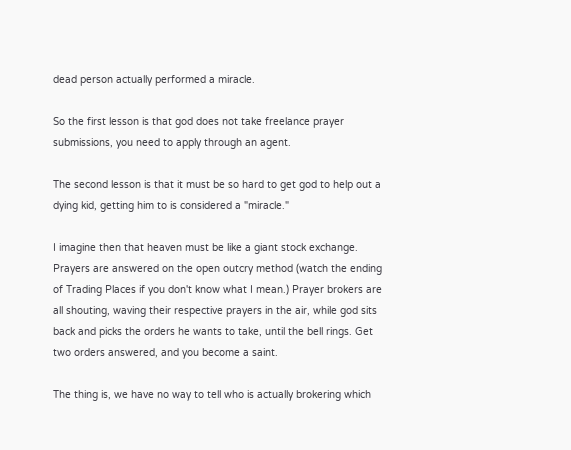dead person actually performed a miracle.

So the first lesson is that god does not take freelance prayer submissions, you need to apply through an agent.

The second lesson is that it must be so hard to get god to help out a dying kid, getting him to is considered a "miracle."

I imagine then that heaven must be like a giant stock exchange. Prayers are answered on the open outcry method (watch the ending of Trading Places if you don't know what I mean.) Prayer brokers are all shouting, waving their respective prayers in the air, while god sits back and picks the orders he wants to take, until the bell rings. Get two orders answered, and you become a saint.

The thing is, we have no way to tell who is actually brokering which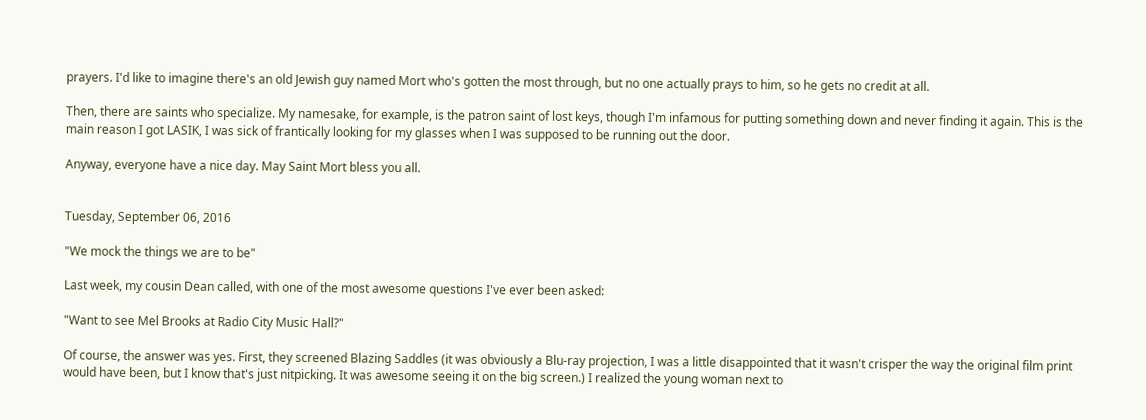prayers. I'd like to imagine there's an old Jewish guy named Mort who's gotten the most through, but no one actually prays to him, so he gets no credit at all.

Then, there are saints who specialize. My namesake, for example, is the patron saint of lost keys, though I'm infamous for putting something down and never finding it again. This is the main reason I got LASIK, I was sick of frantically looking for my glasses when I was supposed to be running out the door.

Anyway, everyone have a nice day. May Saint Mort bless you all.


Tuesday, September 06, 2016

"We mock the things we are to be"

Last week, my cousin Dean called, with one of the most awesome questions I've ever been asked:

"Want to see Mel Brooks at Radio City Music Hall?"

Of course, the answer was yes. First, they screened Blazing Saddles (it was obviously a Blu-ray projection, I was a little disappointed that it wasn't crisper the way the original film print would have been, but I know that's just nitpicking. It was awesome seeing it on the big screen.) I realized the young woman next to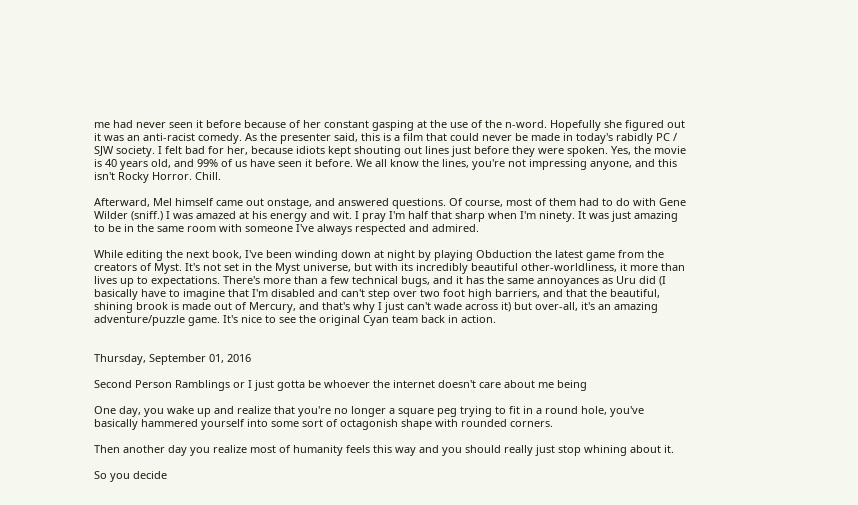me had never seen it before because of her constant gasping at the use of the n-word. Hopefully she figured out it was an anti-racist comedy. As the presenter said, this is a film that could never be made in today's rabidly PC / SJW society. I felt bad for her, because idiots kept shouting out lines just before they were spoken. Yes, the movie is 40 years old, and 99% of us have seen it before. We all know the lines, you're not impressing anyone, and this isn't Rocky Horror. Chill.

Afterward, Mel himself came out onstage, and answered questions. Of course, most of them had to do with Gene Wilder (sniff.) I was amazed at his energy and wit. I pray I'm half that sharp when I'm ninety. It was just amazing to be in the same room with someone I've always respected and admired.

While editing the next book, I've been winding down at night by playing Obduction the latest game from the creators of Myst. It's not set in the Myst universe, but with its incredibly beautiful other-worldliness, it more than lives up to expectations. There's more than a few technical bugs, and it has the same annoyances as Uru did (I basically have to imagine that I'm disabled and can't step over two foot high barriers, and that the beautiful, shining brook is made out of Mercury, and that's why I just can't wade across it) but over-all, it's an amazing adventure/puzzle game. It's nice to see the original Cyan team back in action.


Thursday, September 01, 2016

Second Person Ramblings or I just gotta be whoever the internet doesn't care about me being

One day, you wake up and realize that you're no longer a square peg trying to fit in a round hole, you've basically hammered yourself into some sort of octagonish shape with rounded corners.

Then another day you realize most of humanity feels this way and you should really just stop whining about it.

So you decide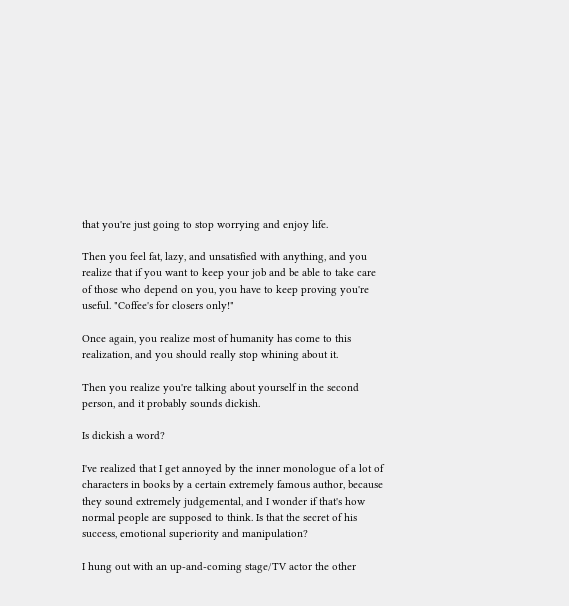that you're just going to stop worrying and enjoy life.

Then you feel fat, lazy, and unsatisfied with anything, and you realize that if you want to keep your job and be able to take care of those who depend on you, you have to keep proving you're useful. "Coffee's for closers only!"

Once again, you realize most of humanity has come to this realization, and you should really stop whining about it.

Then you realize you're talking about yourself in the second person, and it probably sounds dickish.

Is dickish a word?

I've realized that I get annoyed by the inner monologue of a lot of characters in books by a certain extremely famous author, because they sound extremely judgemental, and I wonder if that's how normal people are supposed to think. Is that the secret of his success, emotional superiority and manipulation?

I hung out with an up-and-coming stage/TV actor the other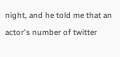night, and he told me that an actor's number of twitter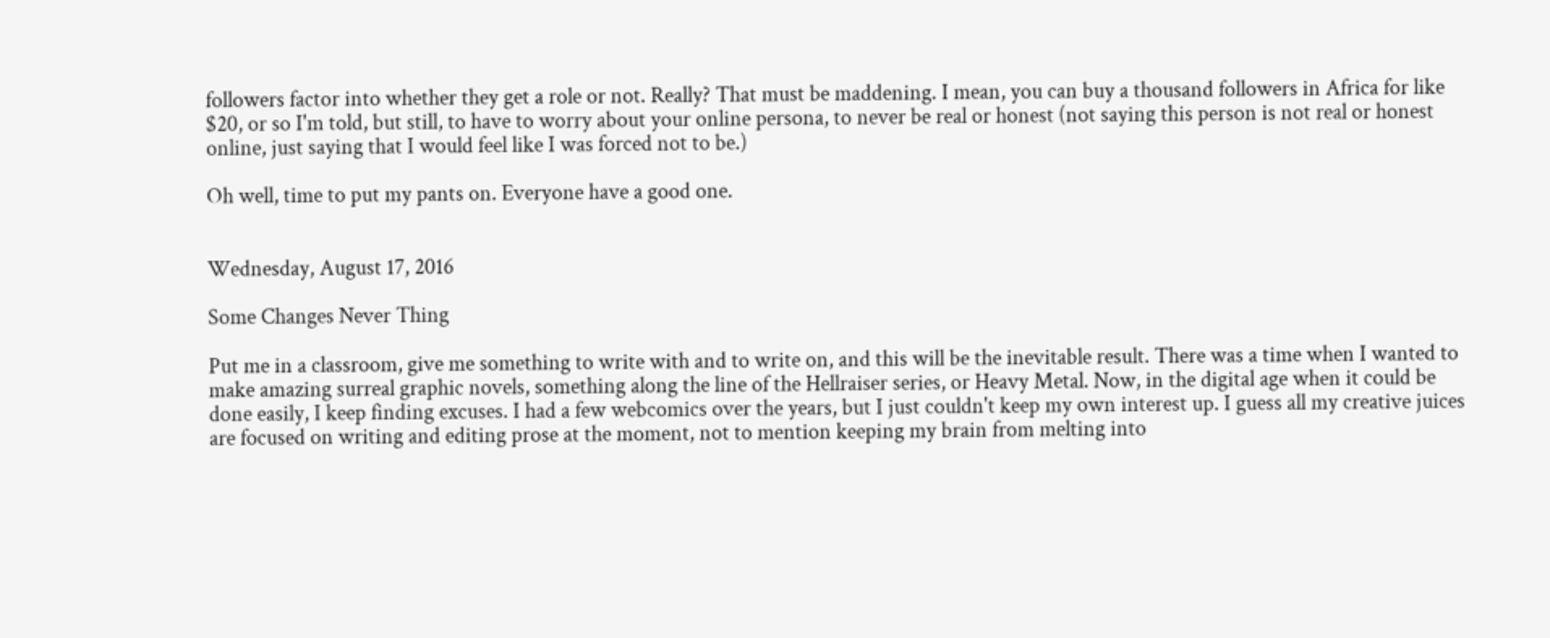followers factor into whether they get a role or not. Really? That must be maddening. I mean, you can buy a thousand followers in Africa for like $20, or so I'm told, but still, to have to worry about your online persona, to never be real or honest (not saying this person is not real or honest online, just saying that I would feel like I was forced not to be.)

Oh well, time to put my pants on. Everyone have a good one.


Wednesday, August 17, 2016

Some Changes Never Thing

Put me in a classroom, give me something to write with and to write on, and this will be the inevitable result. There was a time when I wanted to make amazing surreal graphic novels, something along the line of the Hellraiser series, or Heavy Metal. Now, in the digital age when it could be done easily, I keep finding excuses. I had a few webcomics over the years, but I just couldn't keep my own interest up. I guess all my creative juices are focused on writing and editing prose at the moment, not to mention keeping my brain from melting into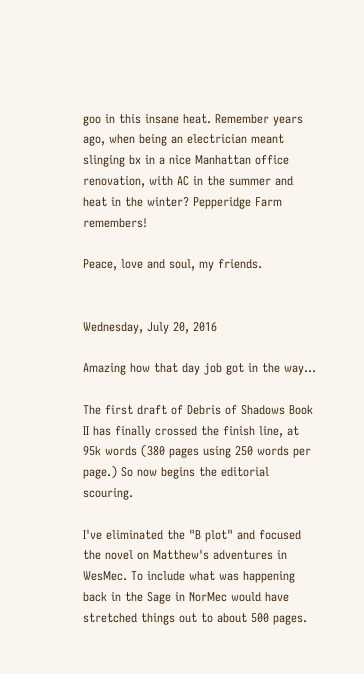goo in this insane heat. Remember years ago, when being an electrician meant slinging bx in a nice Manhattan office renovation, with AC in the summer and heat in the winter? Pepperidge Farm remembers!

Peace, love and soul, my friends.


Wednesday, July 20, 2016

Amazing how that day job got in the way...

The first draft of Debris of Shadows Book II has finally crossed the finish line, at 95k words (380 pages using 250 words per page.) So now begins the editorial scouring.

I've eliminated the "B plot" and focused the novel on Matthew's adventures in WesMec. To include what was happening back in the Sage in NorMec would have stretched things out to about 500 pages.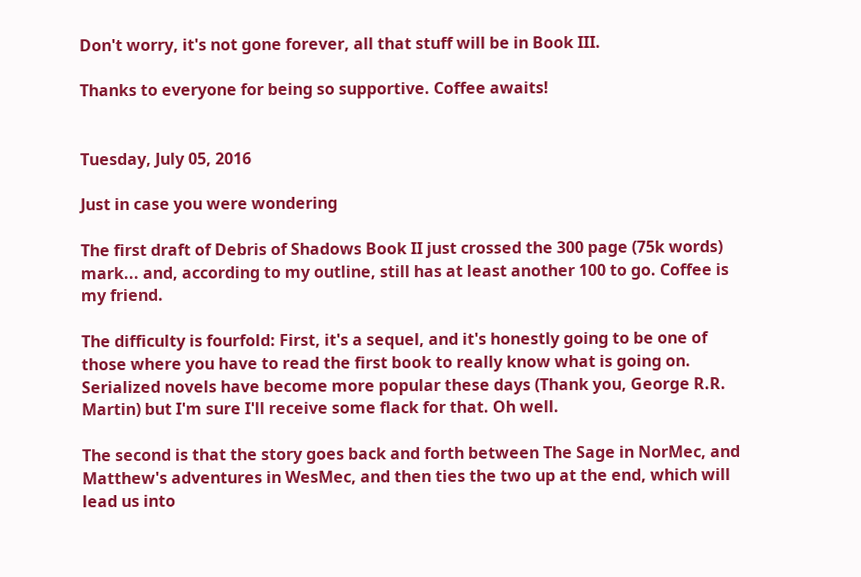Don't worry, it's not gone forever, all that stuff will be in Book III.

Thanks to everyone for being so supportive. Coffee awaits!


Tuesday, July 05, 2016

Just in case you were wondering

The first draft of Debris of Shadows Book II just crossed the 300 page (75k words) mark... and, according to my outline, still has at least another 100 to go. Coffee is my friend.

The difficulty is fourfold: First, it's a sequel, and it's honestly going to be one of those where you have to read the first book to really know what is going on. Serialized novels have become more popular these days (Thank you, George R.R. Martin) but I'm sure I'll receive some flack for that. Oh well.

The second is that the story goes back and forth between The Sage in NorMec, and Matthew's adventures in WesMec, and then ties the two up at the end, which will lead us into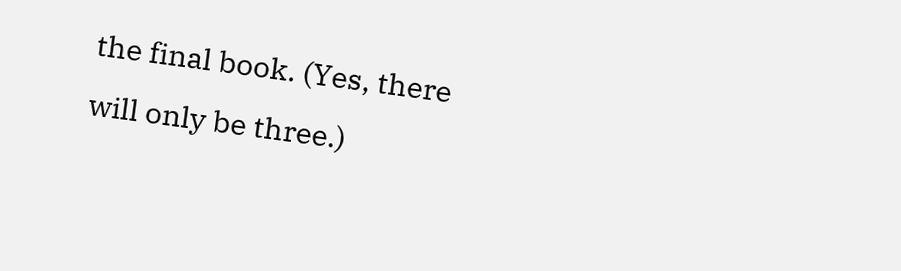the final book. (Yes, there will only be three.)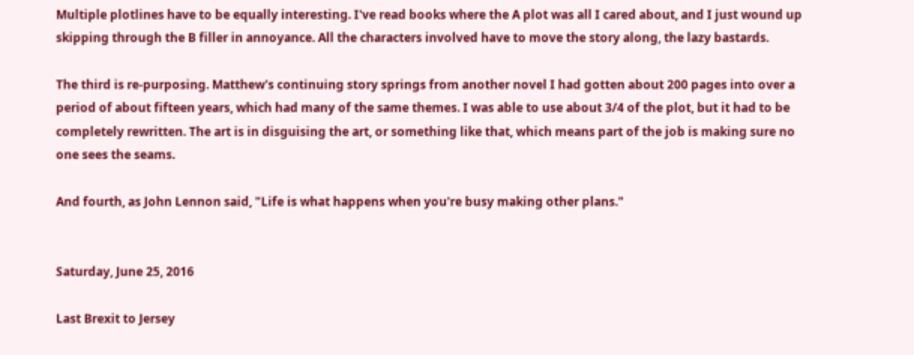Multiple plotlines have to be equally interesting. I've read books where the A plot was all I cared about, and I just wound up skipping through the B filler in annoyance. All the characters involved have to move the story along, the lazy bastards.

The third is re-purposing. Matthew's continuing story springs from another novel I had gotten about 200 pages into over a period of about fifteen years, which had many of the same themes. I was able to use about 3/4 of the plot, but it had to be completely rewritten. The art is in disguising the art, or something like that, which means part of the job is making sure no one sees the seams.

And fourth, as John Lennon said, "Life is what happens when you're busy making other plans."


Saturday, June 25, 2016

Last Brexit to Jersey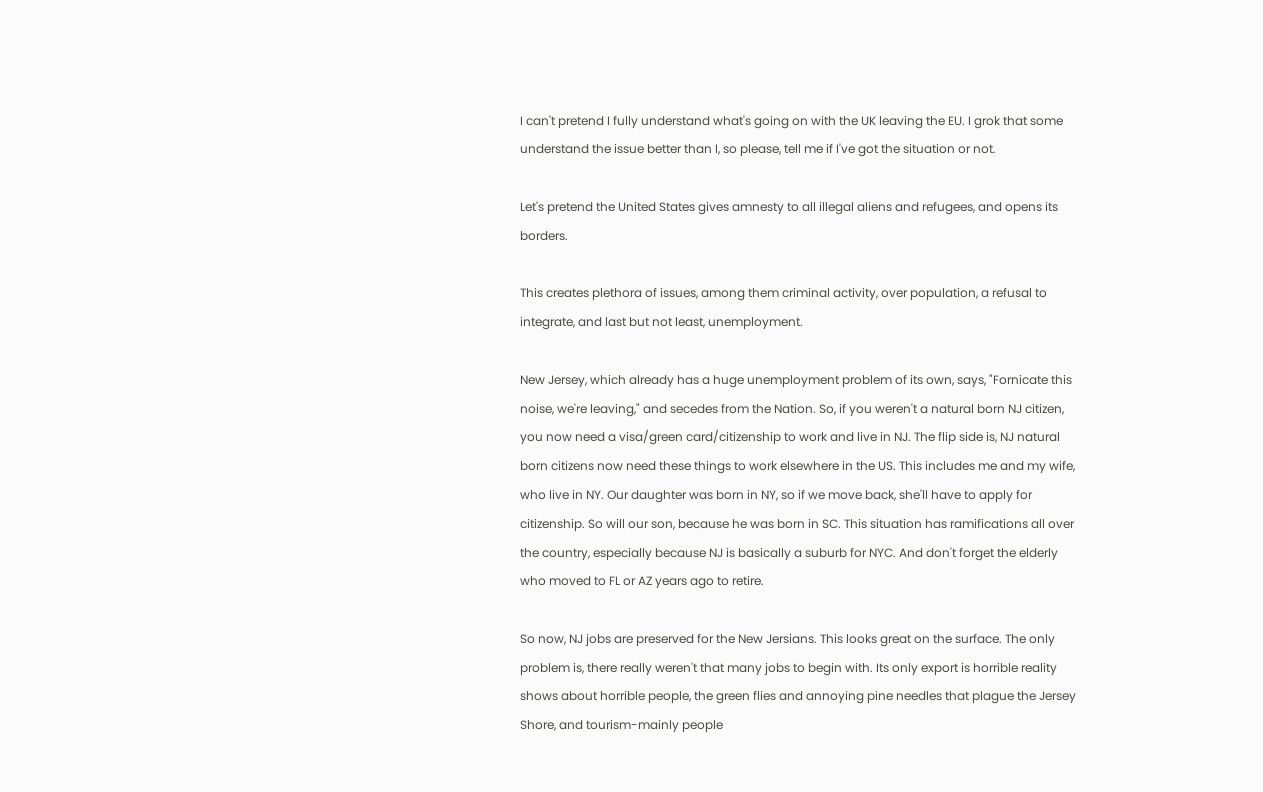I can't pretend I fully understand what's going on with the UK leaving the EU. I grok that some understand the issue better than I, so please, tell me if I've got the situation or not.

Let's pretend the United States gives amnesty to all illegal aliens and refugees, and opens its borders.

This creates plethora of issues, among them criminal activity, over population, a refusal to integrate, and last but not least, unemployment.

New Jersey, which already has a huge unemployment problem of its own, says, "Fornicate this noise, we're leaving," and secedes from the Nation. So, if you weren't a natural born NJ citizen, you now need a visa/green card/citizenship to work and live in NJ. The flip side is, NJ natural born citizens now need these things to work elsewhere in the US. This includes me and my wife, who live in NY. Our daughter was born in NY, so if we move back, she'll have to apply for citizenship. So will our son, because he was born in SC. This situation has ramifications all over the country, especially because NJ is basically a suburb for NYC. And don't forget the elderly who moved to FL or AZ years ago to retire.

So now, NJ jobs are preserved for the New Jersians. This looks great on the surface. The only problem is, there really weren't that many jobs to begin with. Its only export is horrible reality shows about horrible people, the green flies and annoying pine needles that plague the Jersey Shore, and tourism-mainly people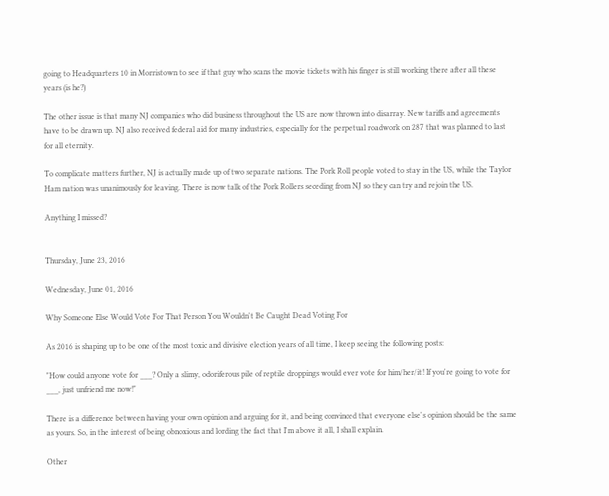going to Headquarters 10 in Morristown to see if that guy who scans the movie tickets with his finger is still working there after all these years (is he?)

The other issue is that many NJ companies who did business throughout the US are now thrown into disarray. New tariffs and agreements have to be drawn up. NJ also received federal aid for many industries, especially for the perpetual roadwork on 287 that was planned to last for all eternity.

To complicate matters further, NJ is actually made up of two separate nations. The Pork Roll people voted to stay in the US, while the Taylor Ham nation was unanimously for leaving. There is now talk of the Pork Rollers seceding from NJ so they can try and rejoin the US.

Anything I missed?


Thursday, June 23, 2016

Wednesday, June 01, 2016

Why Someone Else Would Vote For That Person You Wouldn't Be Caught Dead Voting For

As 2016 is shaping up to be one of the most toxic and divisive election years of all time, I keep seeing the following posts:

"How could anyone vote for ___? Only a slimy, odoriferous pile of reptile droppings would ever vote for him/her/it! If you're going to vote for ___, just unfriend me now!"

There is a difference between having your own opinion and arguing for it, and being convinced that everyone else's opinion should be the same as yours. So, in the interest of being obnoxious and lording the fact that I'm above it all, I shall explain.

Other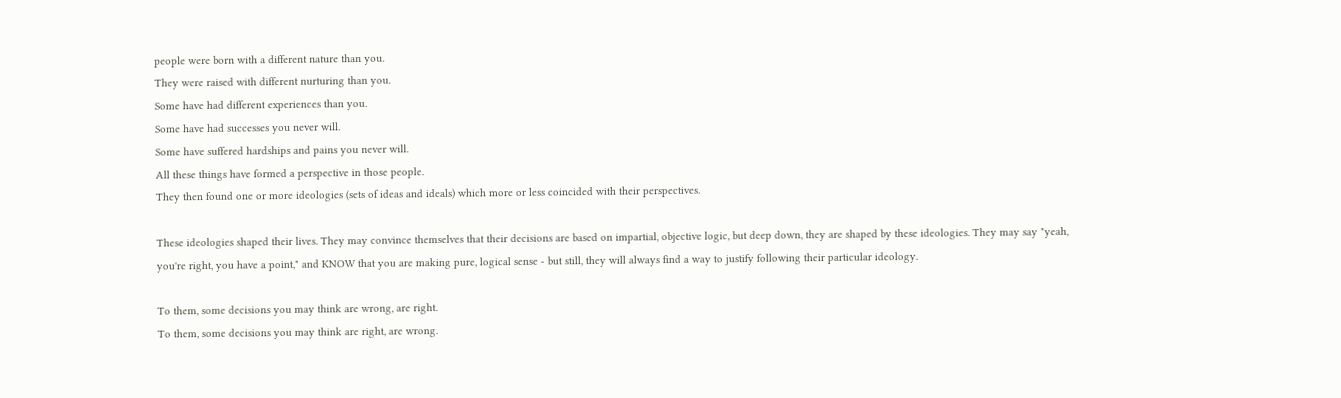people were born with a different nature than you.
They were raised with different nurturing than you.
Some have had different experiences than you.
Some have had successes you never will.
Some have suffered hardships and pains you never will.
All these things have formed a perspective in those people.
They then found one or more ideologies (sets of ideas and ideals) which more or less coincided with their perspectives.

These ideologies shaped their lives. They may convince themselves that their decisions are based on impartial, objective logic, but deep down, they are shaped by these ideologies. They may say "yeah, you're right, you have a point," and KNOW that you are making pure, logical sense - but still, they will always find a way to justify following their particular ideology.

To them, some decisions you may think are wrong, are right.
To them, some decisions you may think are right, are wrong.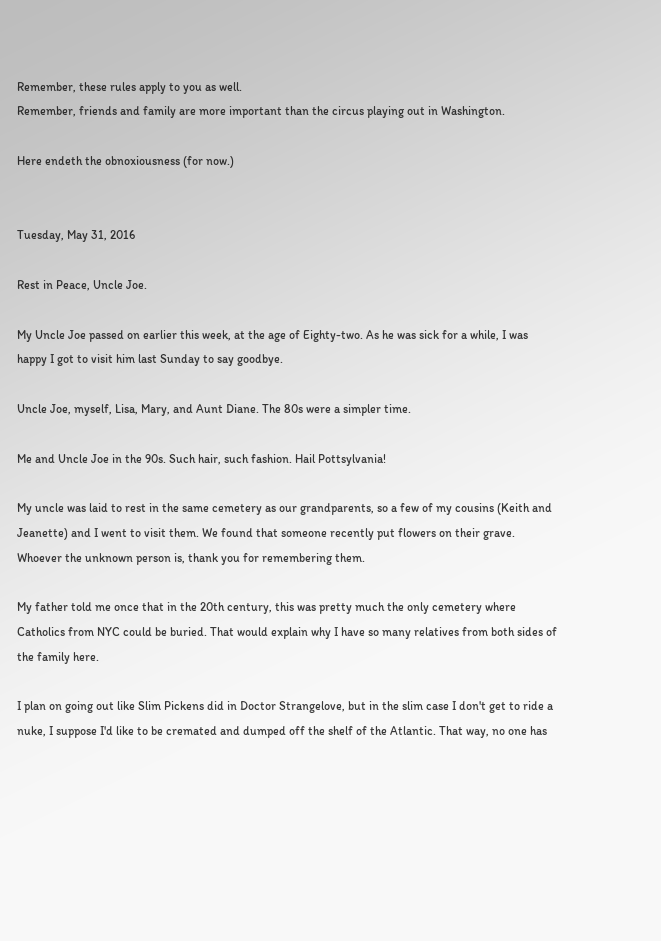Remember, these rules apply to you as well.
Remember, friends and family are more important than the circus playing out in Washington.

Here endeth the obnoxiousness (for now.)


Tuesday, May 31, 2016

Rest in Peace, Uncle Joe.

My Uncle Joe passed on earlier this week, at the age of Eighty-two. As he was sick for a while, I was happy I got to visit him last Sunday to say goodbye.

Uncle Joe, myself, Lisa, Mary, and Aunt Diane. The 80s were a simpler time.

Me and Uncle Joe in the 90s. Such hair, such fashion. Hail Pottsylvania!

My uncle was laid to rest in the same cemetery as our grandparents, so a few of my cousins (Keith and Jeanette) and I went to visit them. We found that someone recently put flowers on their grave. Whoever the unknown person is, thank you for remembering them.

My father told me once that in the 20th century, this was pretty much the only cemetery where Catholics from NYC could be buried. That would explain why I have so many relatives from both sides of the family here.

I plan on going out like Slim Pickens did in Doctor Strangelove, but in the slim case I don't get to ride a nuke, I suppose I'd like to be cremated and dumped off the shelf of the Atlantic. That way, no one has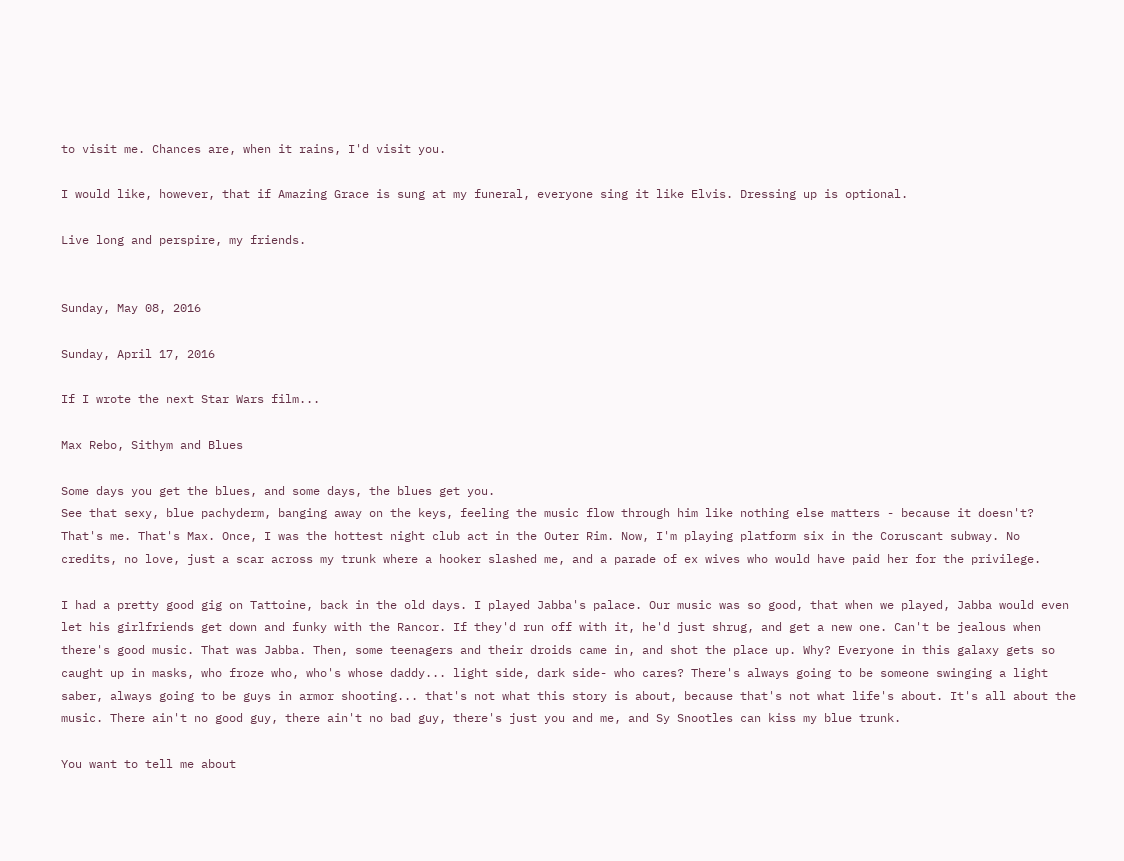to visit me. Chances are, when it rains, I'd visit you.

I would like, however, that if Amazing Grace is sung at my funeral, everyone sing it like Elvis. Dressing up is optional.

Live long and perspire, my friends.


Sunday, May 08, 2016

Sunday, April 17, 2016

If I wrote the next Star Wars film...

Max Rebo, Sithym and Blues

Some days you get the blues, and some days, the blues get you.
See that sexy, blue pachyderm, banging away on the keys, feeling the music flow through him like nothing else matters - because it doesn't? That's me. That's Max. Once, I was the hottest night club act in the Outer Rim. Now, I'm playing platform six in the Coruscant subway. No credits, no love, just a scar across my trunk where a hooker slashed me, and a parade of ex wives who would have paid her for the privilege.

I had a pretty good gig on Tattoine, back in the old days. I played Jabba's palace. Our music was so good, that when we played, Jabba would even let his girlfriends get down and funky with the Rancor. If they'd run off with it, he'd just shrug, and get a new one. Can't be jealous when there's good music. That was Jabba. Then, some teenagers and their droids came in, and shot the place up. Why? Everyone in this galaxy gets so caught up in masks, who froze who, who's whose daddy... light side, dark side- who cares? There's always going to be someone swinging a light saber, always going to be guys in armor shooting... that's not what this story is about, because that's not what life's about. It's all about the music. There ain't no good guy, there ain't no bad guy, there's just you and me, and Sy Snootles can kiss my blue trunk.

You want to tell me about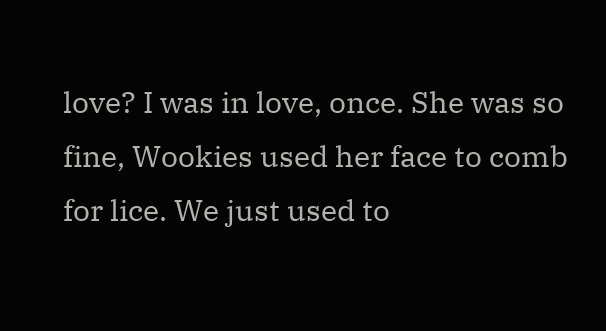love? I was in love, once. She was so fine, Wookies used her face to comb for lice. We just used to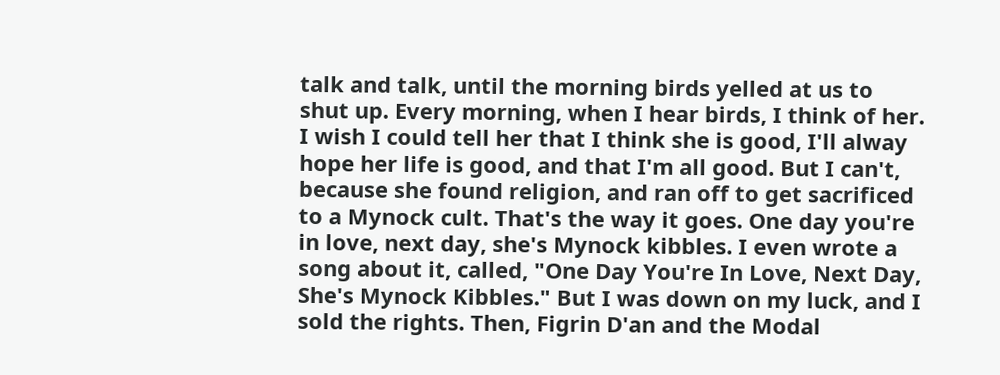talk and talk, until the morning birds yelled at us to shut up. Every morning, when I hear birds, I think of her. I wish I could tell her that I think she is good, I'll alway hope her life is good, and that I'm all good. But I can't, because she found religion, and ran off to get sacrificed to a Mynock cult. That's the way it goes. One day you're in love, next day, she's Mynock kibbles. I even wrote a song about it, called, "One Day You're In Love, Next Day, She's Mynock Kibbles." But I was down on my luck, and I sold the rights. Then, Figrin D'an and the Modal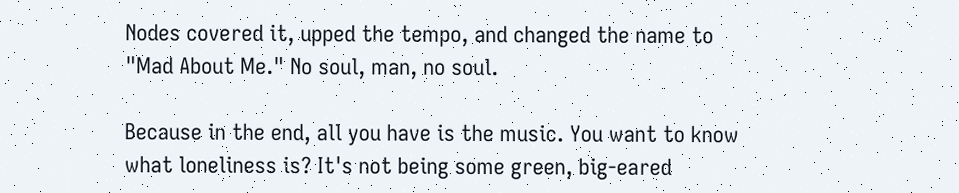Nodes covered it, upped the tempo, and changed the name to "Mad About Me." No soul, man, no soul.

Because in the end, all you have is the music. You want to know what loneliness is? It's not being some green, big-eared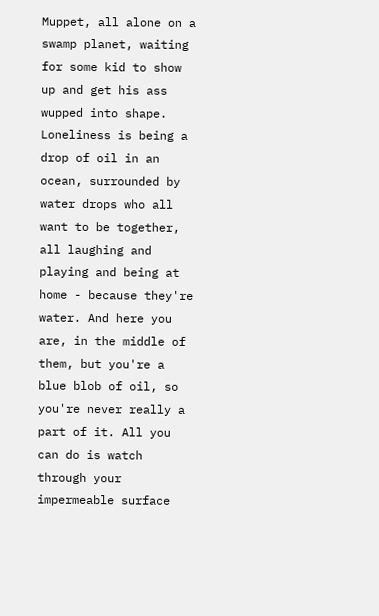Muppet, all alone on a swamp planet, waiting for some kid to show up and get his ass wupped into shape. Loneliness is being a drop of oil in an ocean, surrounded by water drops who all want to be together, all laughing and playing and being at home - because they're water. And here you are, in the middle of them, but you're a blue blob of oil, so you're never really a part of it. All you can do is watch through your impermeable surface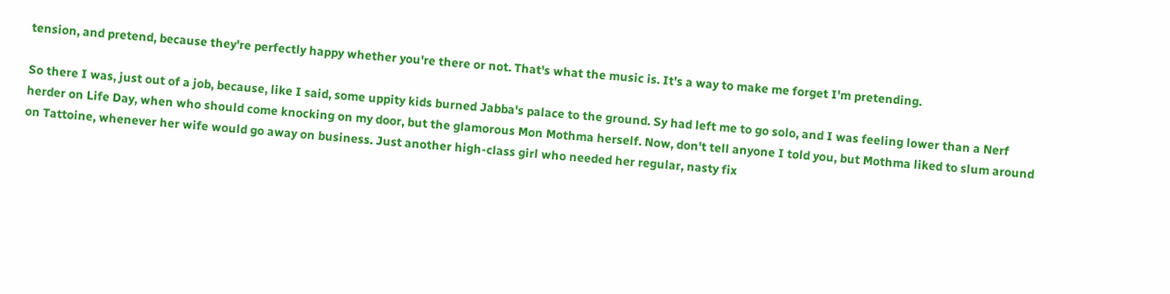tension, and pretend, because they're perfectly happy whether you're there or not. That's what the music is. It's a way to make me forget I'm pretending.

So there I was, just out of a job, because, like I said, some uppity kids burned Jabba's palace to the ground. Sy had left me to go solo, and I was feeling lower than a Nerf herder on Life Day, when who should come knocking on my door, but the glamorous Mon Mothma herself. Now, don't tell anyone I told you, but Mothma liked to slum around on Tattoine, whenever her wife would go away on business. Just another high-class girl who needed her regular, nasty fix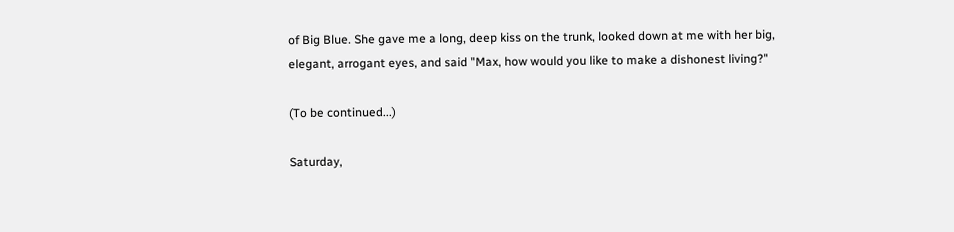of Big Blue. She gave me a long, deep kiss on the trunk, looked down at me with her big, elegant, arrogant eyes, and said "Max, how would you like to make a dishonest living?"

(To be continued...)

Saturday,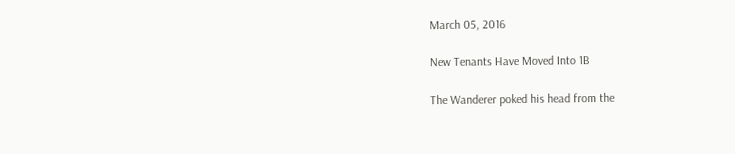March 05, 2016

New Tenants Have Moved Into 1B

The Wanderer poked his head from the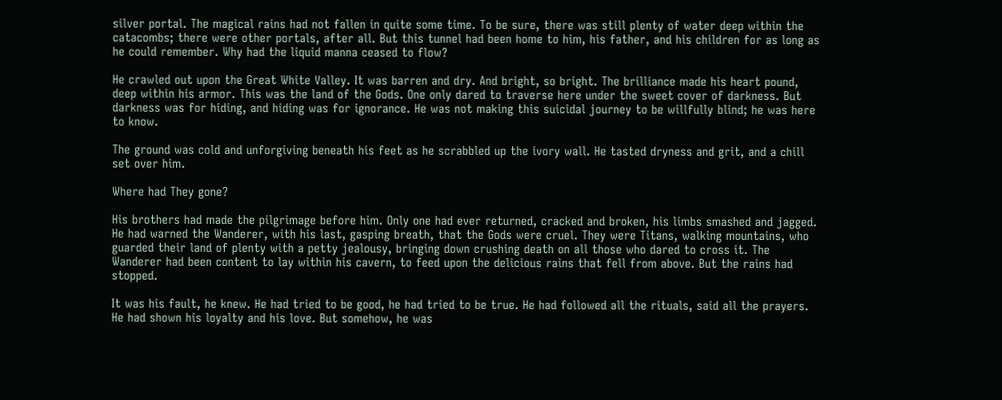silver portal. The magical rains had not fallen in quite some time. To be sure, there was still plenty of water deep within the catacombs; there were other portals, after all. But this tunnel had been home to him, his father, and his children for as long as he could remember. Why had the liquid manna ceased to flow?

He crawled out upon the Great White Valley. It was barren and dry. And bright, so bright. The brilliance made his heart pound, deep within his armor. This was the land of the Gods. One only dared to traverse here under the sweet cover of darkness. But darkness was for hiding, and hiding was for ignorance. He was not making this suicidal journey to be willfully blind; he was here to know.

The ground was cold and unforgiving beneath his feet as he scrabbled up the ivory wall. He tasted dryness and grit, and a chill set over him.

Where had They gone?

His brothers had made the pilgrimage before him. Only one had ever returned, cracked and broken, his limbs smashed and jagged. He had warned the Wanderer, with his last, gasping breath, that the Gods were cruel. They were Titans, walking mountains, who guarded their land of plenty with a petty jealousy, bringing down crushing death on all those who dared to cross it. The Wanderer had been content to lay within his cavern, to feed upon the delicious rains that fell from above. But the rains had stopped.

It was his fault, he knew. He had tried to be good, he had tried to be true. He had followed all the rituals, said all the prayers. He had shown his loyalty and his love. But somehow, he was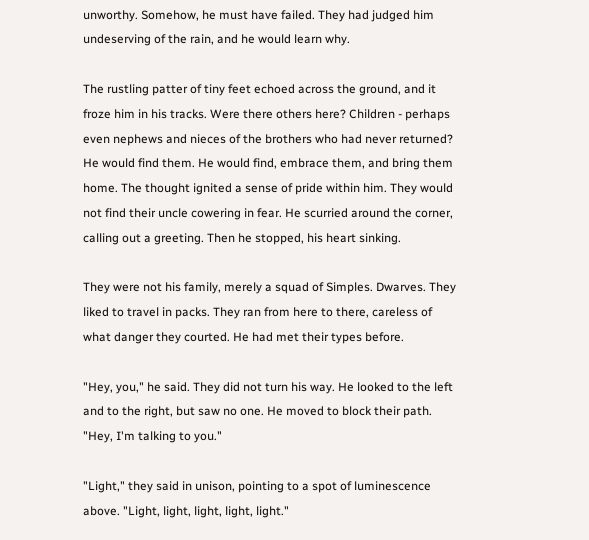unworthy. Somehow, he must have failed. They had judged him undeserving of the rain, and he would learn why.

The rustling patter of tiny feet echoed across the ground, and it froze him in his tracks. Were there others here? Children - perhaps even nephews and nieces of the brothers who had never returned? He would find them. He would find, embrace them, and bring them home. The thought ignited a sense of pride within him. They would not find their uncle cowering in fear. He scurried around the corner, calling out a greeting. Then he stopped, his heart sinking.

They were not his family, merely a squad of Simples. Dwarves. They liked to travel in packs. They ran from here to there, careless of what danger they courted. He had met their types before.

"Hey, you," he said. They did not turn his way. He looked to the left and to the right, but saw no one. He moved to block their path. "Hey, I'm talking to you."

"Light," they said in unison, pointing to a spot of luminescence above. "Light, light, light, light, light."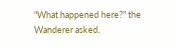"What happened here?" the Wanderer asked.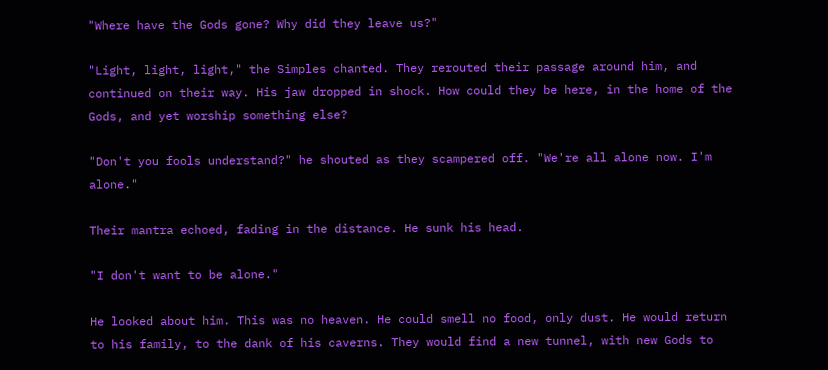"Where have the Gods gone? Why did they leave us?"

"Light, light, light," the Simples chanted. They rerouted their passage around him, and continued on their way. His jaw dropped in shock. How could they be here, in the home of the Gods, and yet worship something else?

"Don't you fools understand?" he shouted as they scampered off. "We're all alone now. I'm alone."

Their mantra echoed, fading in the distance. He sunk his head.

"I don't want to be alone."

He looked about him. This was no heaven. He could smell no food, only dust. He would return to his family, to the dank of his caverns. They would find a new tunnel, with new Gods to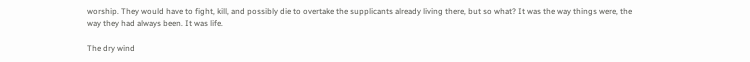worship. They would have to fight, kill, and possibly die to overtake the supplicants already living there, but so what? It was the way things were, the way they had always been. It was life.

The dry wind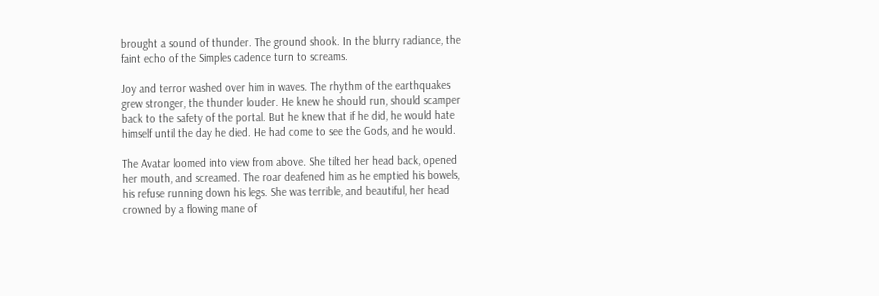brought a sound of thunder. The ground shook. In the blurry radiance, the faint echo of the Simples cadence turn to screams.

Joy and terror washed over him in waves. The rhythm of the earthquakes grew stronger, the thunder louder. He knew he should run, should scamper back to the safety of the portal. But he knew that if he did, he would hate himself until the day he died. He had come to see the Gods, and he would.

The Avatar loomed into view from above. She tilted her head back, opened her mouth, and screamed. The roar deafened him as he emptied his bowels, his refuse running down his legs. She was terrible, and beautiful, her head crowned by a flowing mane of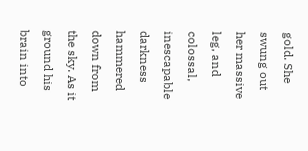gold. She swung out her massive leg, and colossal, inescapable darkness hammered down from the sky. As it ground his brain into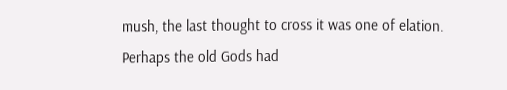mush, the last thought to cross it was one of elation. Perhaps the old Gods had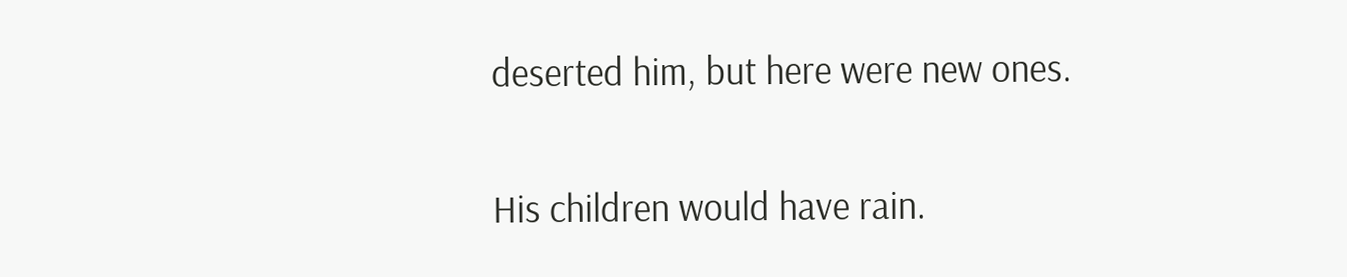deserted him, but here were new ones.

His children would have rain.